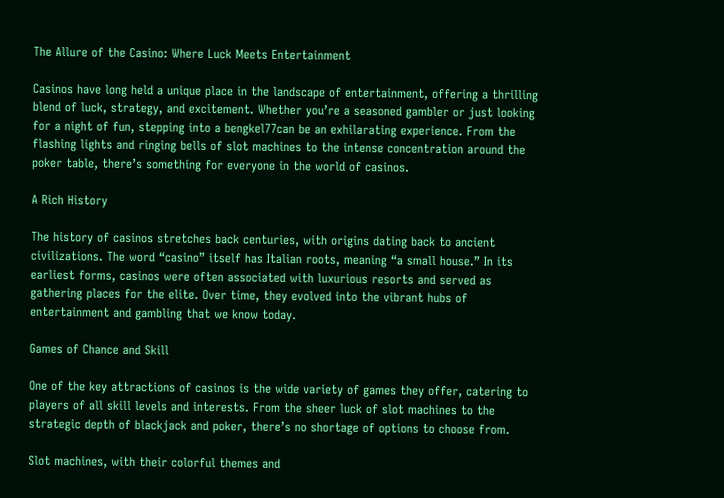The Allure of the Casino: Where Luck Meets Entertainment

Casinos have long held a unique place in the landscape of entertainment, offering a thrilling blend of luck, strategy, and excitement. Whether you’re a seasoned gambler or just looking for a night of fun, stepping into a bengkel77can be an exhilarating experience. From the flashing lights and ringing bells of slot machines to the intense concentration around the poker table, there’s something for everyone in the world of casinos.

A Rich History

The history of casinos stretches back centuries, with origins dating back to ancient civilizations. The word “casino” itself has Italian roots, meaning “a small house.” In its earliest forms, casinos were often associated with luxurious resorts and served as gathering places for the elite. Over time, they evolved into the vibrant hubs of entertainment and gambling that we know today.

Games of Chance and Skill

One of the key attractions of casinos is the wide variety of games they offer, catering to players of all skill levels and interests. From the sheer luck of slot machines to the strategic depth of blackjack and poker, there’s no shortage of options to choose from.

Slot machines, with their colorful themes and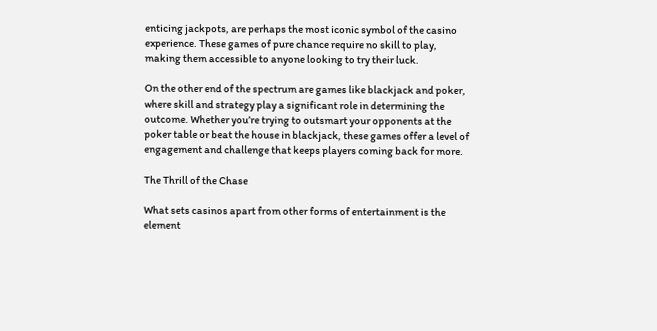enticing jackpots, are perhaps the most iconic symbol of the casino experience. These games of pure chance require no skill to play, making them accessible to anyone looking to try their luck.

On the other end of the spectrum are games like blackjack and poker, where skill and strategy play a significant role in determining the outcome. Whether you’re trying to outsmart your opponents at the poker table or beat the house in blackjack, these games offer a level of engagement and challenge that keeps players coming back for more.

The Thrill of the Chase

What sets casinos apart from other forms of entertainment is the element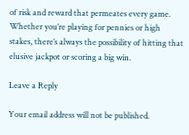of risk and reward that permeates every game. Whether you’re playing for pennies or high stakes, there’s always the possibility of hitting that elusive jackpot or scoring a big win.

Leave a Reply

Your email address will not be published.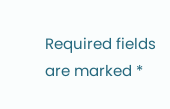Required fields are marked *